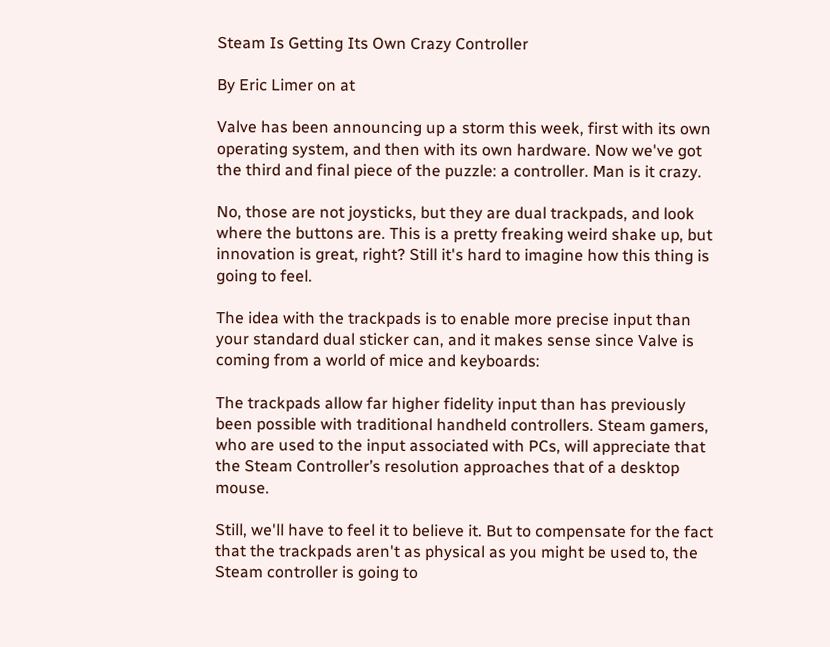Steam Is Getting Its Own Crazy Controller

By Eric Limer on at

Valve has been announcing up a storm this week, first with its own operating system, and then with its own hardware. Now we've got the third and final piece of the puzzle: a controller. Man is it crazy.

No, those are not joysticks, but they are dual trackpads, and look where the buttons are. This is a pretty freaking weird shake up, but innovation is great, right? Still it's hard to imagine how this thing is going to feel.

The idea with the trackpads is to enable more precise input than your standard dual sticker can, and it makes sense since Valve is coming from a world of mice and keyboards:

The trackpads allow far higher fidelity input than has previously been possible with traditional handheld controllers. Steam gamers, who are used to the input associated with PCs, will appreciate that the Steam Controller’s resolution approaches that of a desktop mouse.

Still, we'll have to feel it to believe it. But to compensate for the fact that the trackpads aren't as physical as you might be used to, the Steam controller is going to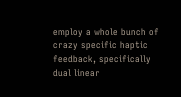employ a whole bunch of crazy specific haptic feedback, specifically dual linear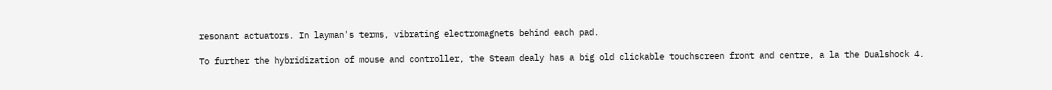resonant actuators. In layman's terms, vibrating electromagnets behind each pad.

To further the hybridization of mouse and controller, the Steam dealy has a big old clickable touchscreen front and centre, a la the Dualshock 4.